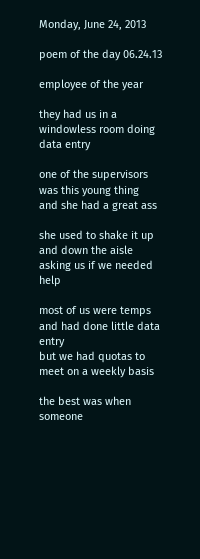Monday, June 24, 2013

poem of the day 06.24.13

employee of the year

they had us in a windowless room doing data entry

one of the supervisors was this young thing
and she had a great ass

she used to shake it up and down the aisle
asking us if we needed help

most of us were temps and had done little data entry
but we had quotas to meet on a weekly basis

the best was when someone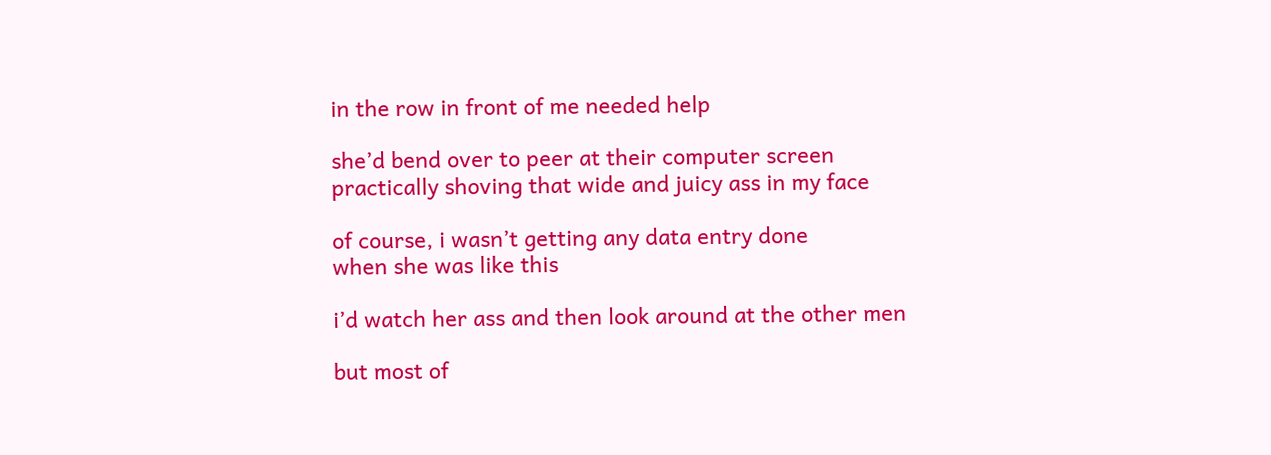in the row in front of me needed help

she’d bend over to peer at their computer screen
practically shoving that wide and juicy ass in my face

of course, i wasn’t getting any data entry done
when she was like this

i’d watch her ass and then look around at the other men

but most of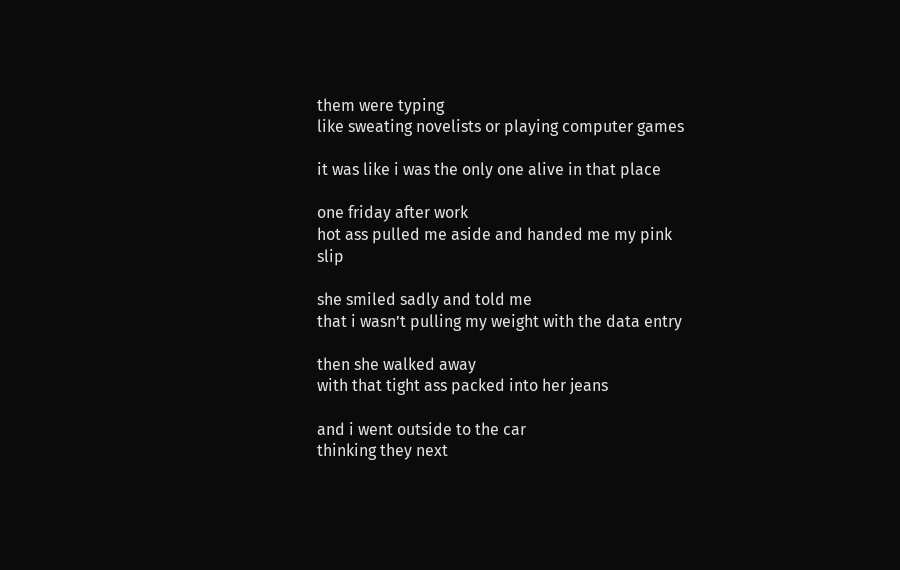them were typing
like sweating novelists or playing computer games

it was like i was the only one alive in that place

one friday after work
hot ass pulled me aside and handed me my pink slip

she smiled sadly and told me
that i wasn’t pulling my weight with the data entry

then she walked away
with that tight ass packed into her jeans

and i went outside to the car
thinking they next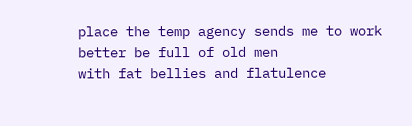place the temp agency sends me to work
better be full of old men
with fat bellies and flatulence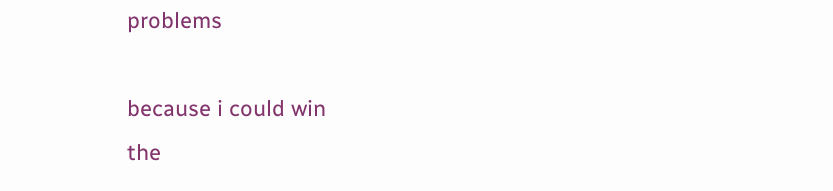problems

because i could win
the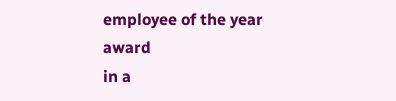employee of the year award
in a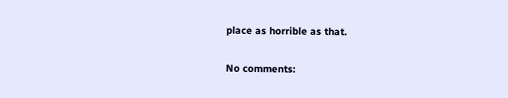place as horrible as that.

No comments: